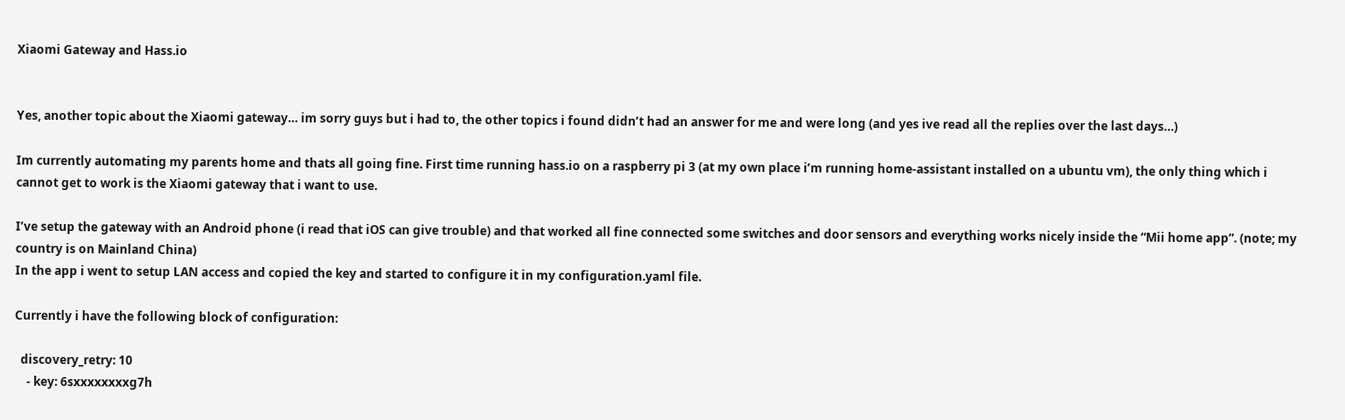Xiaomi Gateway and Hass.io


Yes, another topic about the Xiaomi gateway… im sorry guys but i had to, the other topics i found didn’t had an answer for me and were long (and yes ive read all the replies over the last days…)

Im currently automating my parents home and thats all going fine. First time running hass.io on a raspberry pi 3 (at my own place i’m running home-assistant installed on a ubuntu vm), the only thing which i cannot get to work is the Xiaomi gateway that i want to use.

I’ve setup the gateway with an Android phone (i read that iOS can give trouble) and that worked all fine connected some switches and door sensors and everything works nicely inside the “Mii home app”. (note; my country is on Mainland China)
In the app i went to setup LAN access and copied the key and started to configure it in my configuration.yaml file.

Currently i have the following block of configuration:

  discovery_retry: 10
    - key: 6sxxxxxxxxg7h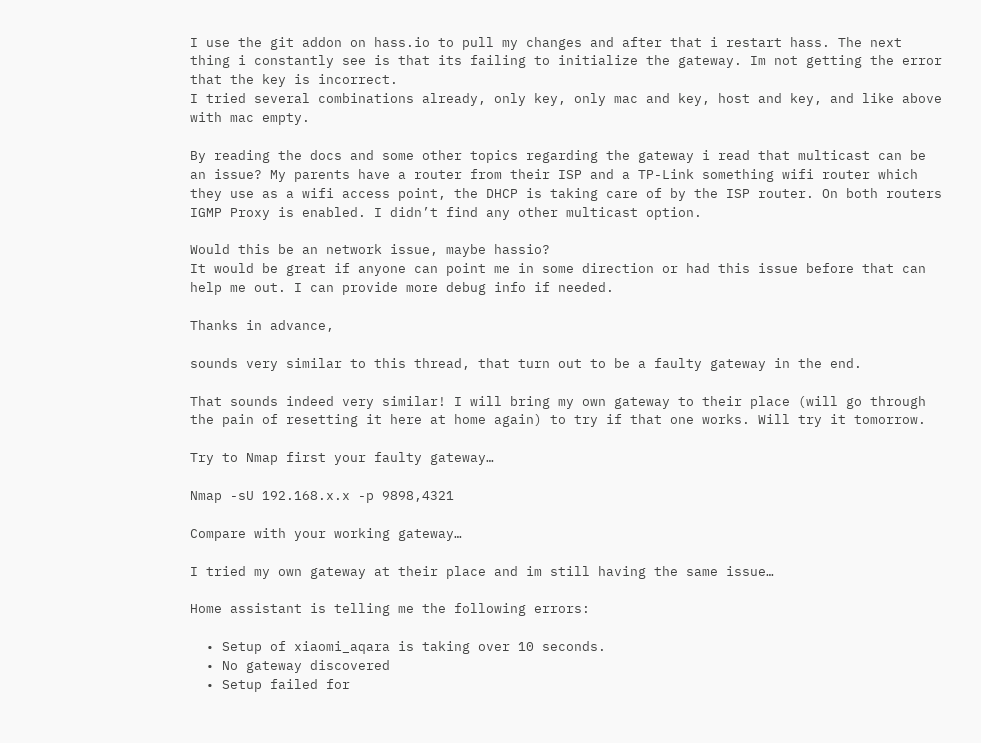I use the git addon on hass.io to pull my changes and after that i restart hass. The next thing i constantly see is that its failing to initialize the gateway. Im not getting the error that the key is incorrect.
I tried several combinations already, only key, only mac and key, host and key, and like above with mac empty.

By reading the docs and some other topics regarding the gateway i read that multicast can be an issue? My parents have a router from their ISP and a TP-Link something wifi router which they use as a wifi access point, the DHCP is taking care of by the ISP router. On both routers IGMP Proxy is enabled. I didn’t find any other multicast option.

Would this be an network issue, maybe hassio?
It would be great if anyone can point me in some direction or had this issue before that can help me out. I can provide more debug info if needed.

Thanks in advance,

sounds very similar to this thread, that turn out to be a faulty gateway in the end.

That sounds indeed very similar! I will bring my own gateway to their place (will go through the pain of resetting it here at home again) to try if that one works. Will try it tomorrow.

Try to Nmap first your faulty gateway…

Nmap -sU 192.168.x.x -p 9898,4321

Compare with your working gateway…

I tried my own gateway at their place and im still having the same issue…

Home assistant is telling me the following errors:

  • Setup of xiaomi_aqara is taking over 10 seconds.
  • No gateway discovered
  • Setup failed for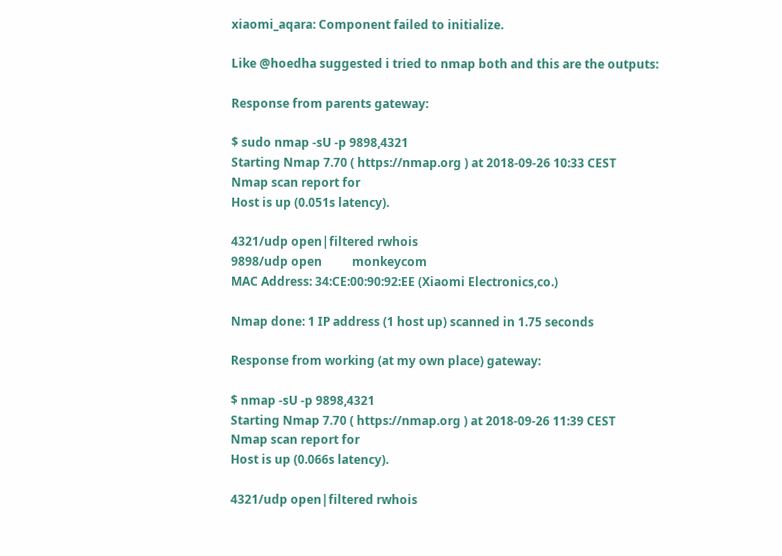xiaomi_aqara: Component failed to initialize.

Like @hoedha suggested i tried to nmap both and this are the outputs:

Response from parents gateway:

$ sudo nmap -sU -p 9898,4321
Starting Nmap 7.70 ( https://nmap.org ) at 2018-09-26 10:33 CEST
Nmap scan report for
Host is up (0.051s latency).

4321/udp open|filtered rwhois
9898/udp open          monkeycom
MAC Address: 34:CE:00:90:92:EE (Xiaomi Electronics,co.)

Nmap done: 1 IP address (1 host up) scanned in 1.75 seconds

Response from working (at my own place) gateway:

$ nmap -sU -p 9898,4321
Starting Nmap 7.70 ( https://nmap.org ) at 2018-09-26 11:39 CEST
Nmap scan report for
Host is up (0.066s latency).

4321/udp open|filtered rwhois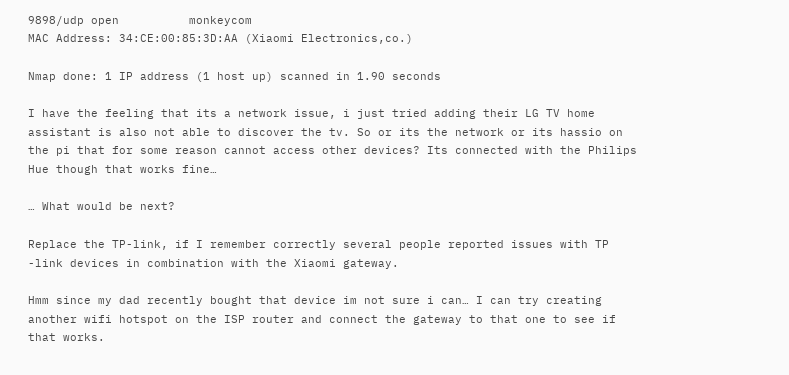9898/udp open          monkeycom
MAC Address: 34:CE:00:85:3D:AA (Xiaomi Electronics,co.)

Nmap done: 1 IP address (1 host up) scanned in 1.90 seconds

I have the feeling that its a network issue, i just tried adding their LG TV home assistant is also not able to discover the tv. So or its the network or its hassio on the pi that for some reason cannot access other devices? Its connected with the Philips Hue though that works fine…

… What would be next?

Replace the TP-link, if I remember correctly several people reported issues with TP -link devices in combination with the Xiaomi gateway.

Hmm since my dad recently bought that device im not sure i can… I can try creating another wifi hotspot on the ISP router and connect the gateway to that one to see if that works.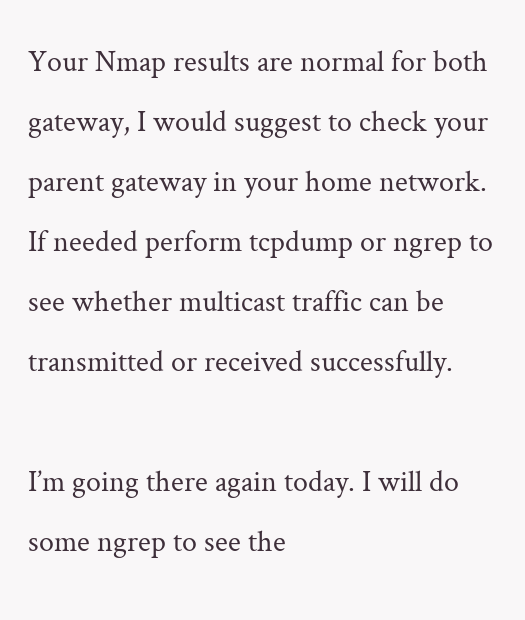Your Nmap results are normal for both gateway, I would suggest to check your parent gateway in your home network. If needed perform tcpdump or ngrep to see whether multicast traffic can be transmitted or received successfully.

I’m going there again today. I will do some ngrep to see the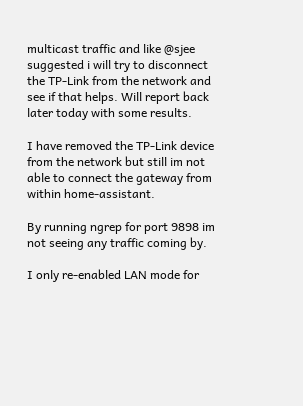multicast traffic and like @sjee suggested i will try to disconnect the TP-Link from the network and see if that helps. Will report back later today with some results.

I have removed the TP-Link device from the network but still im not able to connect the gateway from within home-assistant.

By running ngrep for port 9898 im not seeing any traffic coming by.

I only re-enabled LAN mode for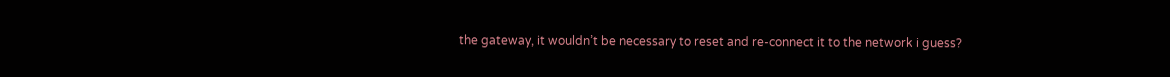the gateway, it wouldn’t be necessary to reset and re-connect it to the network i guess?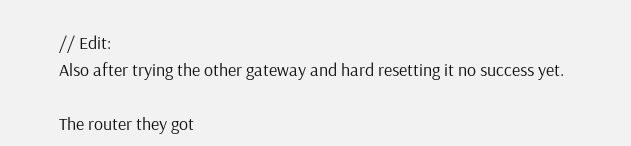// Edit:
Also after trying the other gateway and hard resetting it no success yet.

The router they got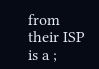from their ISP is a ;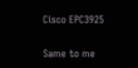Cisco EPC3925

Same to me